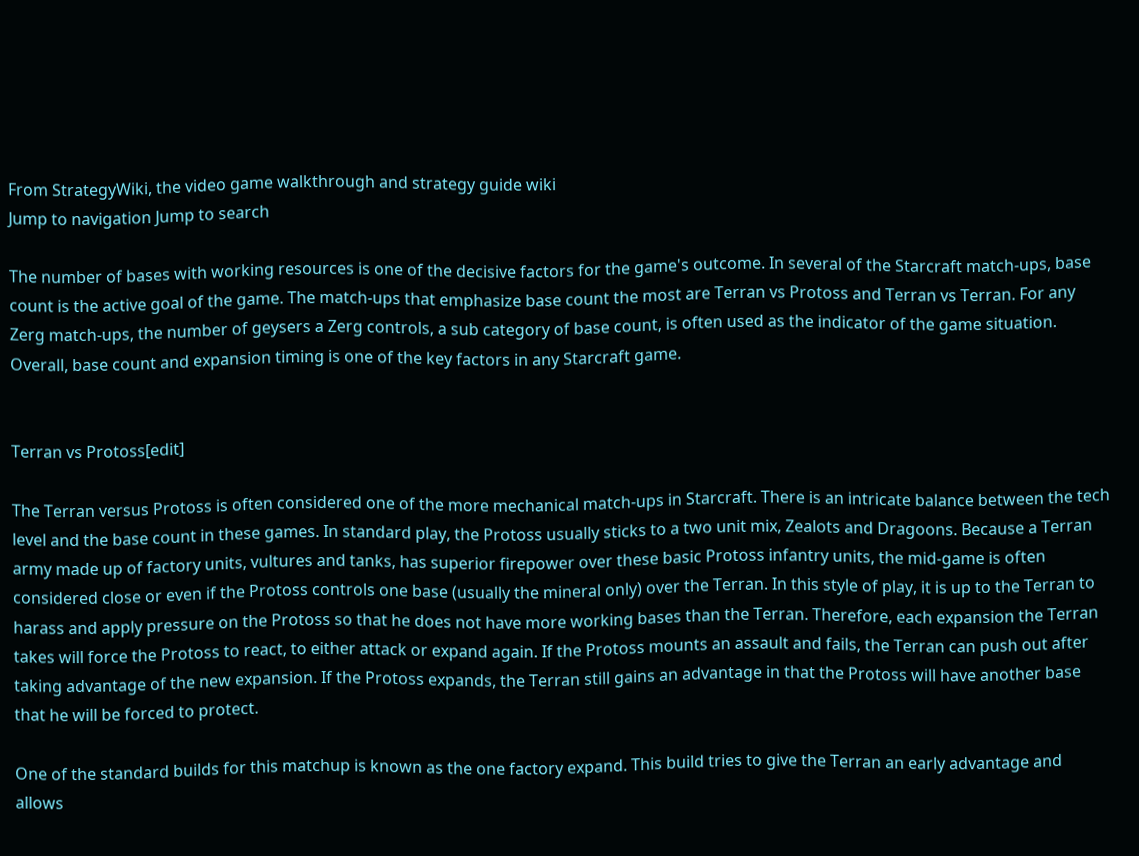From StrategyWiki, the video game walkthrough and strategy guide wiki
Jump to navigation Jump to search

The number of bases with working resources is one of the decisive factors for the game's outcome. In several of the Starcraft match-ups, base count is the active goal of the game. The match-ups that emphasize base count the most are Terran vs Protoss and Terran vs Terran. For any Zerg match-ups, the number of geysers a Zerg controls, a sub category of base count, is often used as the indicator of the game situation. Overall, base count and expansion timing is one of the key factors in any Starcraft game.


Terran vs Protoss[edit]

The Terran versus Protoss is often considered one of the more mechanical match-ups in Starcraft. There is an intricate balance between the tech level and the base count in these games. In standard play, the Protoss usually sticks to a two unit mix, Zealots and Dragoons. Because a Terran army made up of factory units, vultures and tanks, has superior firepower over these basic Protoss infantry units, the mid-game is often considered close or even if the Protoss controls one base (usually the mineral only) over the Terran. In this style of play, it is up to the Terran to harass and apply pressure on the Protoss so that he does not have more working bases than the Terran. Therefore, each expansion the Terran takes will force the Protoss to react, to either attack or expand again. If the Protoss mounts an assault and fails, the Terran can push out after taking advantage of the new expansion. If the Protoss expands, the Terran still gains an advantage in that the Protoss will have another base that he will be forced to protect.

One of the standard builds for this matchup is known as the one factory expand. This build tries to give the Terran an early advantage and allows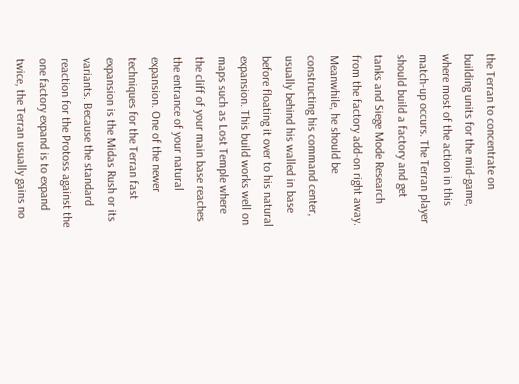the Terran to concentrate on building units for the mid-game, where most of the action in this match-up occurs. The Terran player should build a factory and get tanks and Siege Mode Research from the factory add-on right away. Meanwhile, he should be constructing his command center, usually behind his walled in base before floating it over to his natural expansion. This build works well on maps such as Lost Temple where the cliff of your main base reaches the entrance of your natural expansion. One of the newer techniques for the Terran fast expansion is the Midas Rush or its variants. Because the standard reaction for the Protoss against the one factory expand is to expand twice, the Terran usually gains no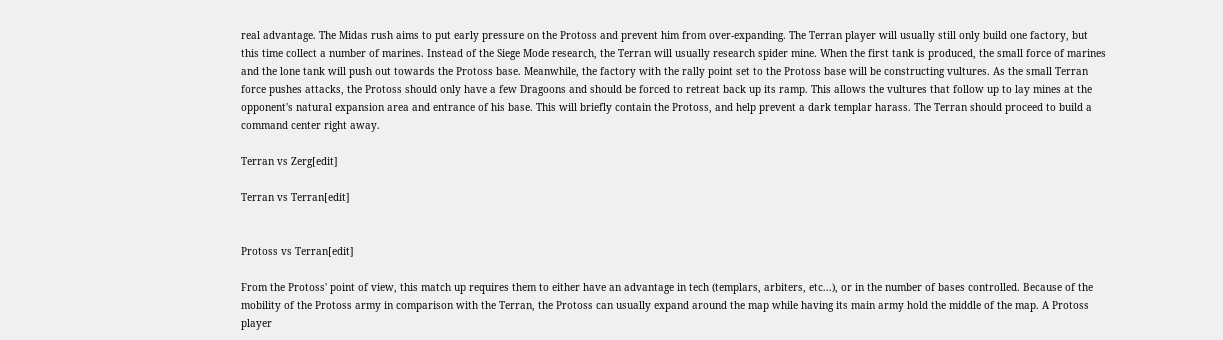real advantage. The Midas rush aims to put early pressure on the Protoss and prevent him from over-expanding. The Terran player will usually still only build one factory, but this time collect a number of marines. Instead of the Siege Mode research, the Terran will usually research spider mine. When the first tank is produced, the small force of marines and the lone tank will push out towards the Protoss base. Meanwhile, the factory with the rally point set to the Protoss base will be constructing vultures. As the small Terran force pushes attacks, the Protoss should only have a few Dragoons and should be forced to retreat back up its ramp. This allows the vultures that follow up to lay mines at the opponent's natural expansion area and entrance of his base. This will briefly contain the Protoss, and help prevent a dark templar harass. The Terran should proceed to build a command center right away.

Terran vs Zerg[edit]

Terran vs Terran[edit]


Protoss vs Terran[edit]

From the Protoss' point of view, this match up requires them to either have an advantage in tech (templars, arbiters, etc...), or in the number of bases controlled. Because of the mobility of the Protoss army in comparison with the Terran, the Protoss can usually expand around the map while having its main army hold the middle of the map. A Protoss player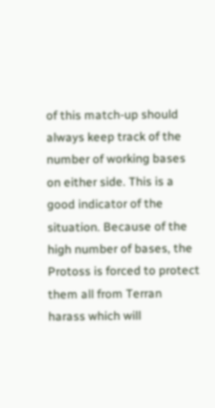of this match-up should always keep track of the number of working bases on either side. This is a good indicator of the situation. Because of the high number of bases, the Protoss is forced to protect them all from Terran harass which will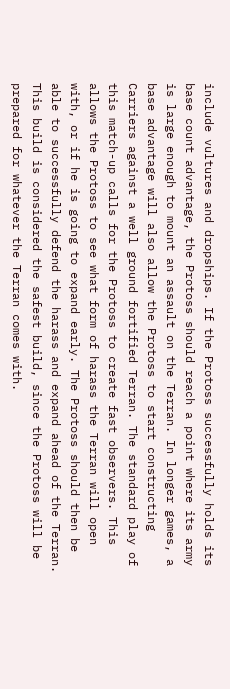include vultures and dropships. If the Protoss successfully holds its base count advantage, the Protoss should reach a point where its army is large enough to mount an assault on the Terran. In longer games, a base advantage will also allow the Protoss to start constructing Carriers against a well ground fortified Terran. The standard play of this match-up calls for the Protoss to create fast observers. This allows the Protoss to see what form of harass the Terran will open with, or if he is going to expand early. The Protoss should then be able to successfully defend the harass and expand ahead of the Terran. This build is considered the safest build, since the Protoss will be prepared for whatever the Terran comes with.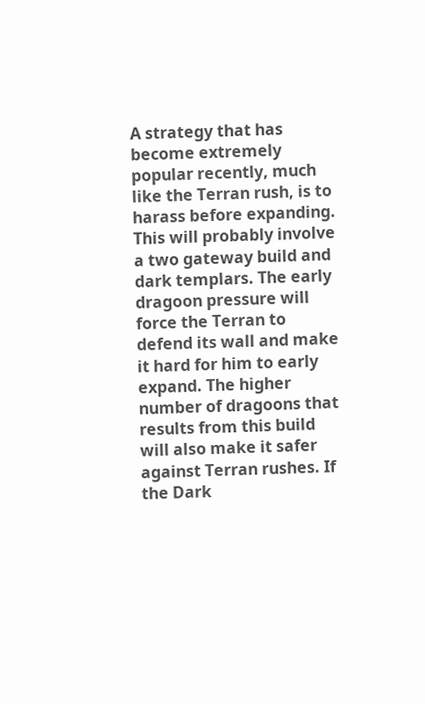A strategy that has become extremely popular recently, much like the Terran rush, is to harass before expanding. This will probably involve a two gateway build and dark templars. The early dragoon pressure will force the Terran to defend its wall and make it hard for him to early expand. The higher number of dragoons that results from this build will also make it safer against Terran rushes. If the Dark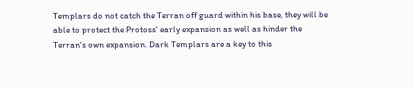Templars do not catch the Terran off guard within his base, they will be able to protect the Protoss' early expansion as well as hinder the Terran's own expansion. Dark Templars are a key to this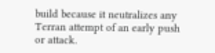build because it neutralizes any Terran attempt of an early push or attack.